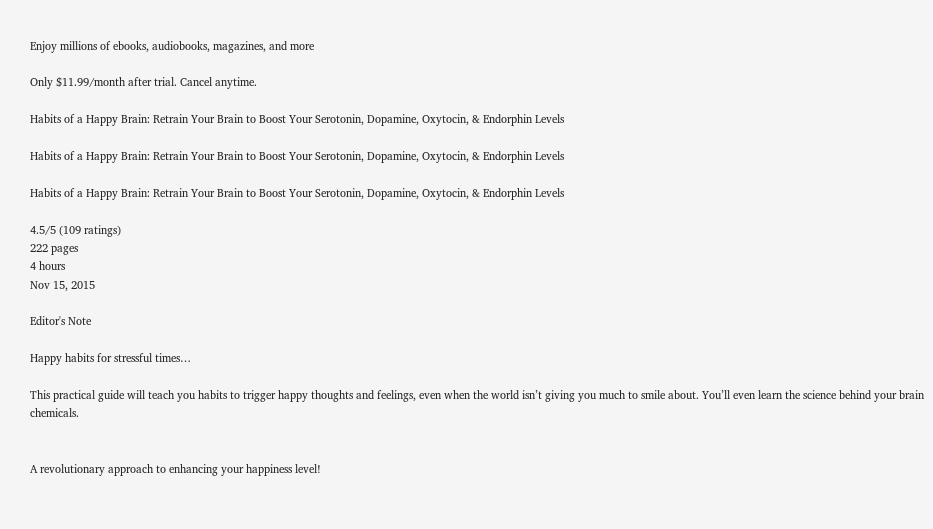Enjoy millions of ebooks, audiobooks, magazines, and more

Only $11.99/month after trial. Cancel anytime.

Habits of a Happy Brain: Retrain Your Brain to Boost Your Serotonin, Dopamine, Oxytocin, & Endorphin Levels

Habits of a Happy Brain: Retrain Your Brain to Boost Your Serotonin, Dopamine, Oxytocin, & Endorphin Levels

Habits of a Happy Brain: Retrain Your Brain to Boost Your Serotonin, Dopamine, Oxytocin, & Endorphin Levels

4.5/5 (109 ratings)
222 pages
4 hours
Nov 15, 2015

Editor's Note

Happy habits for stressful times…

This practical guide will teach you habits to trigger happy thoughts and feelings, even when the world isn’t giving you much to smile about. You’ll even learn the science behind your brain chemicals.


A revolutionary approach to enhancing your happiness level!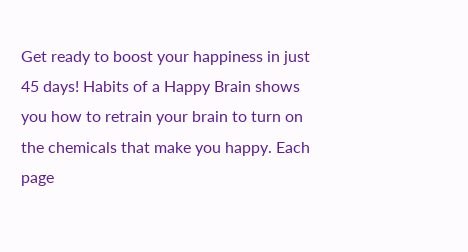Get ready to boost your happiness in just 45 days! Habits of a Happy Brain shows you how to retrain your brain to turn on the chemicals that make you happy. Each page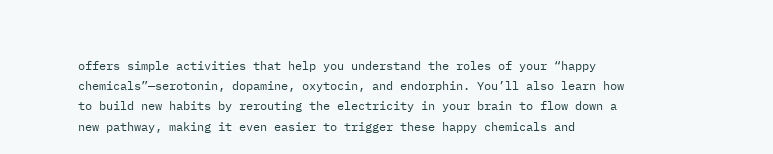offers simple activities that help you understand the roles of your “happy chemicals”—serotonin, dopamine, oxytocin, and endorphin. You’ll also learn how to build new habits by rerouting the electricity in your brain to flow down a new pathway, making it even easier to trigger these happy chemicals and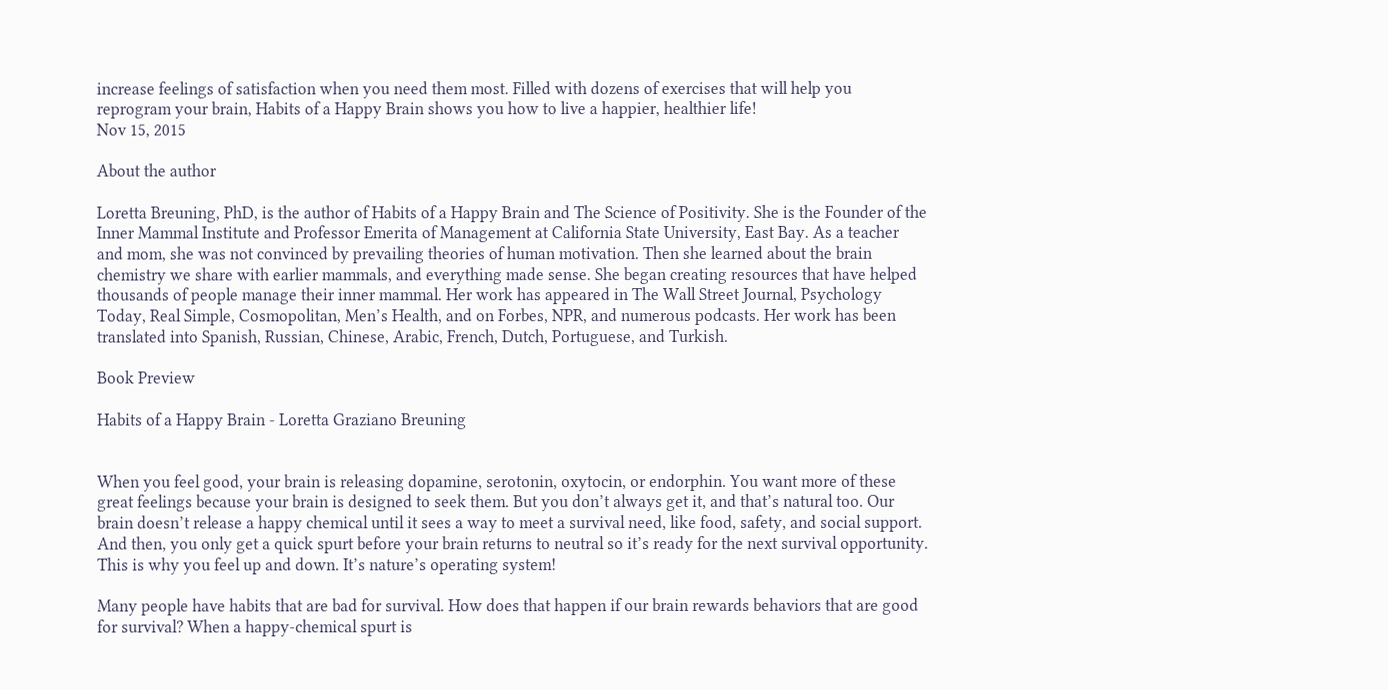increase feelings of satisfaction when you need them most. Filled with dozens of exercises that will help you reprogram your brain, Habits of a Happy Brain shows you how to live a happier, healthier life!
Nov 15, 2015

About the author

Loretta Breuning, PhD, is the author of Habits of a Happy Brain and The Science of Positivity. She is the Founder of the Inner Mammal Institute and Professor Emerita of Management at California State University, East Bay. As a teacher and mom, she was not convinced by prevailing theories of human motivation. Then she learned about the brain chemistry we share with earlier mammals, and everything made sense. She began creating resources that have helped thousands of people manage their inner mammal. Her work has appeared in The Wall Street Journal, Psychology Today, Real Simple, Cosmopolitan, Men’s Health, and on Forbes, NPR, and numerous podcasts. Her work has been translated into Spanish, Russian, Chinese, Arabic, French, Dutch, Portuguese, and Turkish.

Book Preview

Habits of a Happy Brain - Loretta Graziano Breuning


When you feel good, your brain is releasing dopamine, serotonin, oxytocin, or endorphin. You want more of these great feelings because your brain is designed to seek them. But you don’t always get it, and that’s natural too. Our brain doesn’t release a happy chemical until it sees a way to meet a survival need, like food, safety, and social support. And then, you only get a quick spurt before your brain returns to neutral so it’s ready for the next survival opportunity. This is why you feel up and down. It’s nature’s operating system!

Many people have habits that are bad for survival. How does that happen if our brain rewards behaviors that are good for survival? When a happy-chemical spurt is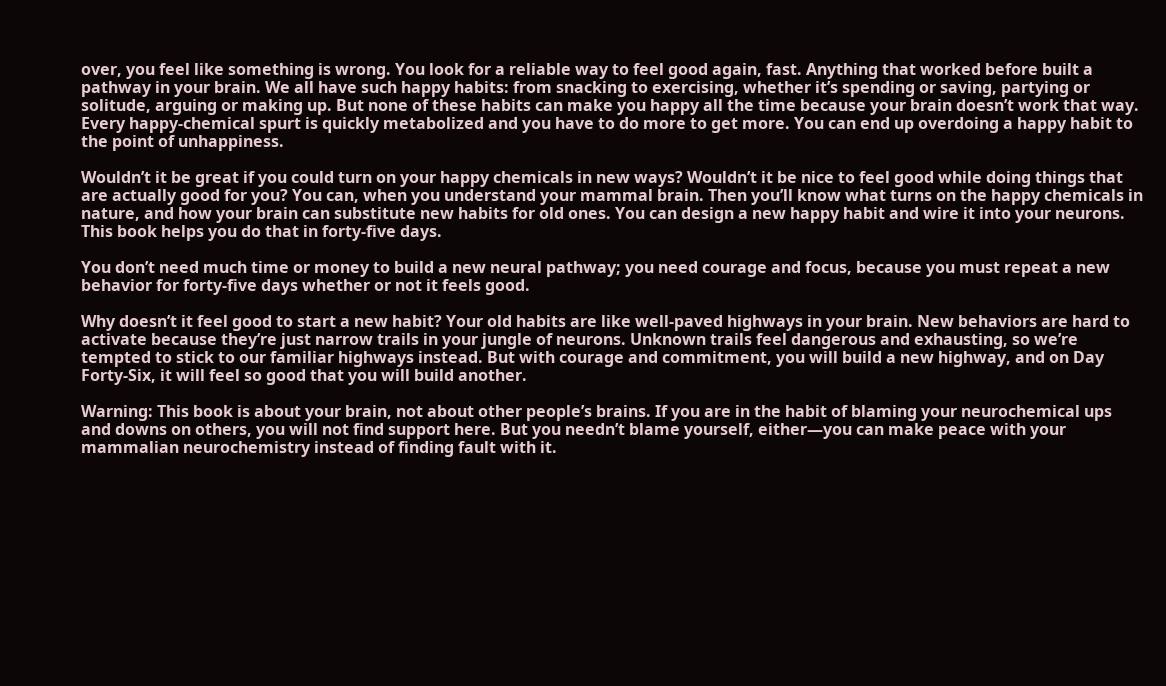over, you feel like something is wrong. You look for a reliable way to feel good again, fast. Anything that worked before built a pathway in your brain. We all have such happy habits: from snacking to exercising, whether it’s spending or saving, partying or solitude, arguing or making up. But none of these habits can make you happy all the time because your brain doesn’t work that way. Every happy-chemical spurt is quickly metabolized and you have to do more to get more. You can end up overdoing a happy habit to the point of unhappiness.

Wouldn’t it be great if you could turn on your happy chemicals in new ways? Wouldn’t it be nice to feel good while doing things that are actually good for you? You can, when you understand your mammal brain. Then you’ll know what turns on the happy chemicals in nature, and how your brain can substitute new habits for old ones. You can design a new happy habit and wire it into your neurons. This book helps you do that in forty-five days.

You don’t need much time or money to build a new neural pathway; you need courage and focus, because you must repeat a new behavior for forty-five days whether or not it feels good.

Why doesn’t it feel good to start a new habit? Your old habits are like well-paved highways in your brain. New behaviors are hard to activate because they’re just narrow trails in your jungle of neurons. Unknown trails feel dangerous and exhausting, so we’re tempted to stick to our familiar highways instead. But with courage and commitment, you will build a new highway, and on Day Forty-Six, it will feel so good that you will build another.

Warning: This book is about your brain, not about other people’s brains. If you are in the habit of blaming your neurochemical ups and downs on others, you will not find support here. But you needn’t blame yourself, either—you can make peace with your mammalian neurochemistry instead of finding fault with it.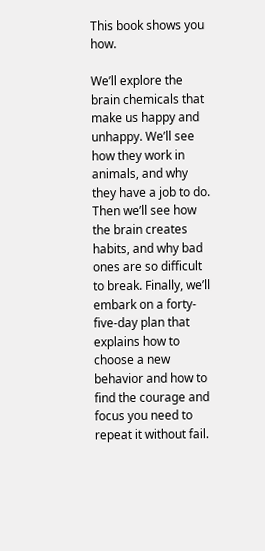This book shows you how.

We’ll explore the brain chemicals that make us happy and unhappy. We’ll see how they work in animals, and why they have a job to do. Then we’ll see how the brain creates habits, and why bad ones are so difficult to break. Finally, we’ll embark on a forty-five-day plan that explains how to choose a new behavior and how to find the courage and focus you need to repeat it without fail.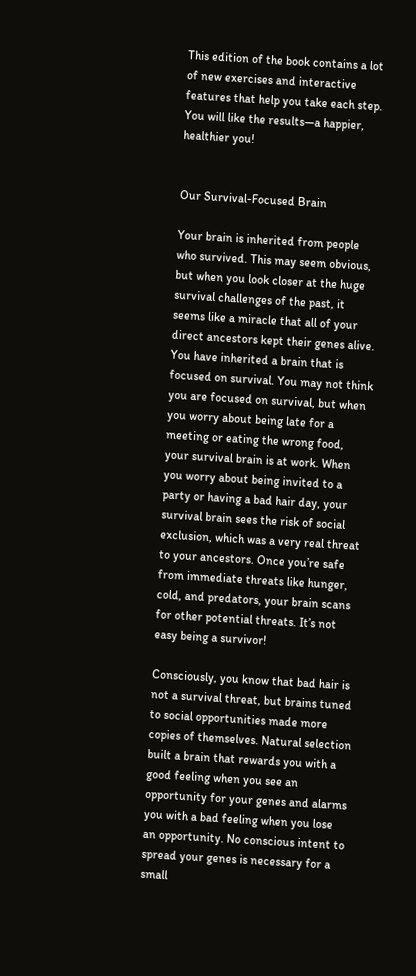This edition of the book contains a lot of new exercises and interactive features that help you take each step. You will like the results—a happier, healthier you!


Our Survival-Focused Brain

Your brain is inherited from people who survived. This may seem obvious, but when you look closer at the huge survival challenges of the past, it seems like a miracle that all of your direct ancestors kept their genes alive. You have inherited a brain that is focused on survival. You may not think you are focused on survival, but when you worry about being late for a meeting or eating the wrong food, your survival brain is at work. When you worry about being invited to a party or having a bad hair day, your survival brain sees the risk of social exclusion, which was a very real threat to your ancestors. Once you’re safe from immediate threats like hunger, cold, and predators, your brain scans for other potential threats. It’s not easy being a survivor!

Consciously, you know that bad hair is not a survival threat, but brains tuned to social opportunities made more copies of themselves. Natural selection built a brain that rewards you with a good feeling when you see an opportunity for your genes and alarms you with a bad feeling when you lose an opportunity. No conscious intent to spread your genes is necessary for a small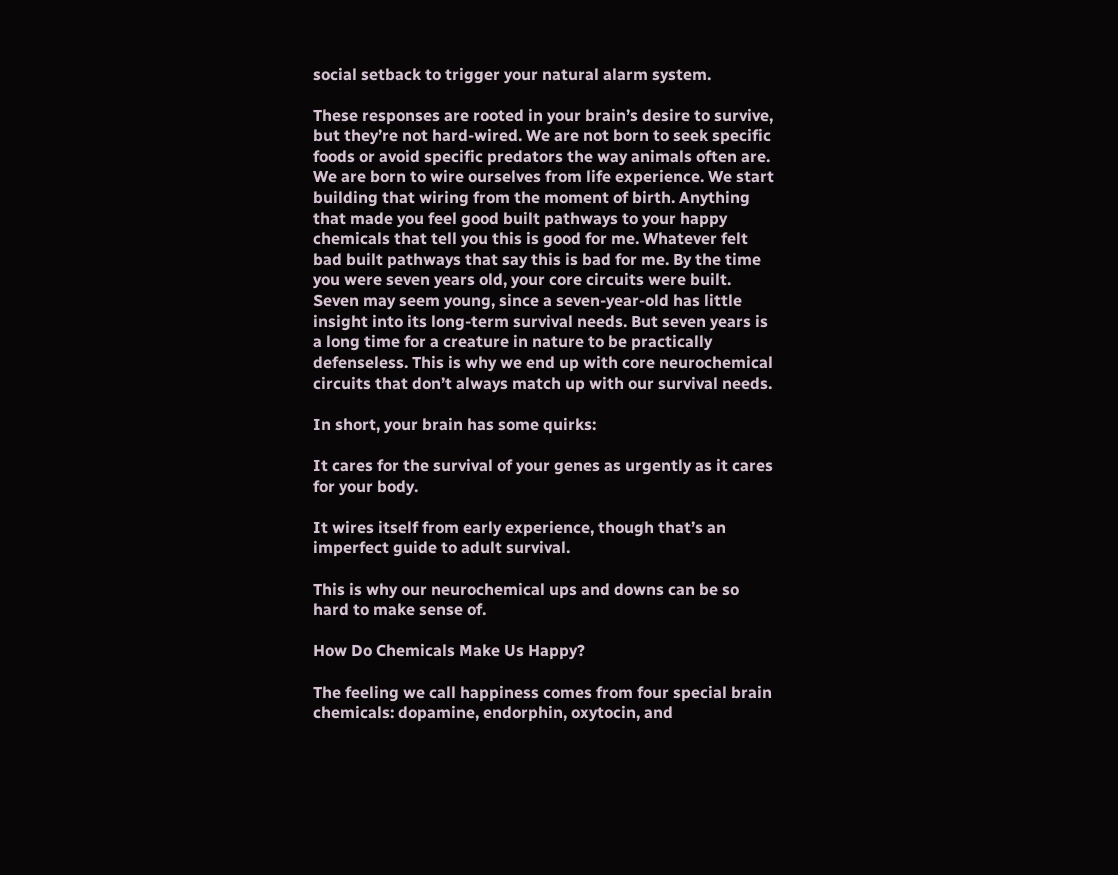social setback to trigger your natural alarm system.

These responses are rooted in your brain’s desire to survive, but they’re not hard-wired. We are not born to seek specific foods or avoid specific predators the way animals often are. We are born to wire ourselves from life experience. We start building that wiring from the moment of birth. Anything that made you feel good built pathways to your happy chemicals that tell you this is good for me. Whatever felt bad built pathways that say this is bad for me. By the time you were seven years old, your core circuits were built. Seven may seem young, since a seven-year-old has little insight into its long-term survival needs. But seven years is a long time for a creature in nature to be practically defenseless. This is why we end up with core neurochemical circuits that don’t always match up with our survival needs.

In short, your brain has some quirks:

It cares for the survival of your genes as urgently as it cares for your body.

It wires itself from early experience, though that’s an imperfect guide to adult survival.

This is why our neurochemical ups and downs can be so hard to make sense of.

How Do Chemicals Make Us Happy?

The feeling we call happiness comes from four special brain chemicals: dopamine, endorphin, oxytocin, and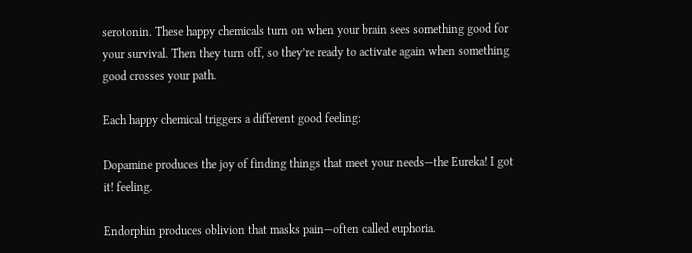serotonin. These happy chemicals turn on when your brain sees something good for your survival. Then they turn off, so they’re ready to activate again when something good crosses your path.

Each happy chemical triggers a different good feeling:

Dopamine produces the joy of finding things that meet your needs—the Eureka! I got it! feeling.

Endorphin produces oblivion that masks pain—often called euphoria.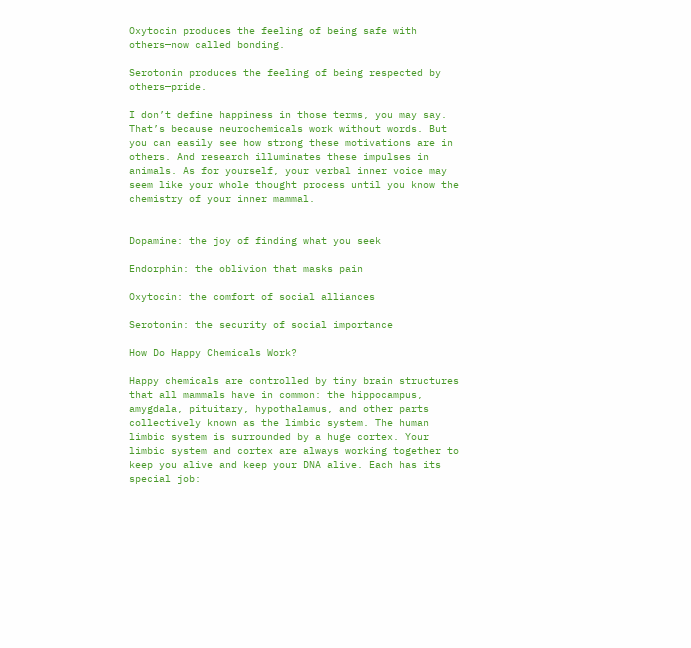Oxytocin produces the feeling of being safe with others—now called bonding.

Serotonin produces the feeling of being respected by others—pride.

I don’t define happiness in those terms, you may say. That’s because neurochemicals work without words. But you can easily see how strong these motivations are in others. And research illuminates these impulses in animals. As for yourself, your verbal inner voice may seem like your whole thought process until you know the chemistry of your inner mammal.


Dopamine: the joy of finding what you seek

Endorphin: the oblivion that masks pain

Oxytocin: the comfort of social alliances

Serotonin: the security of social importance

How Do Happy Chemicals Work?

Happy chemicals are controlled by tiny brain structures that all mammals have in common: the hippocampus, amygdala, pituitary, hypothalamus, and other parts collectively known as the limbic system. The human limbic system is surrounded by a huge cortex. Your limbic system and cortex are always working together to keep you alive and keep your DNA alive. Each has its special job: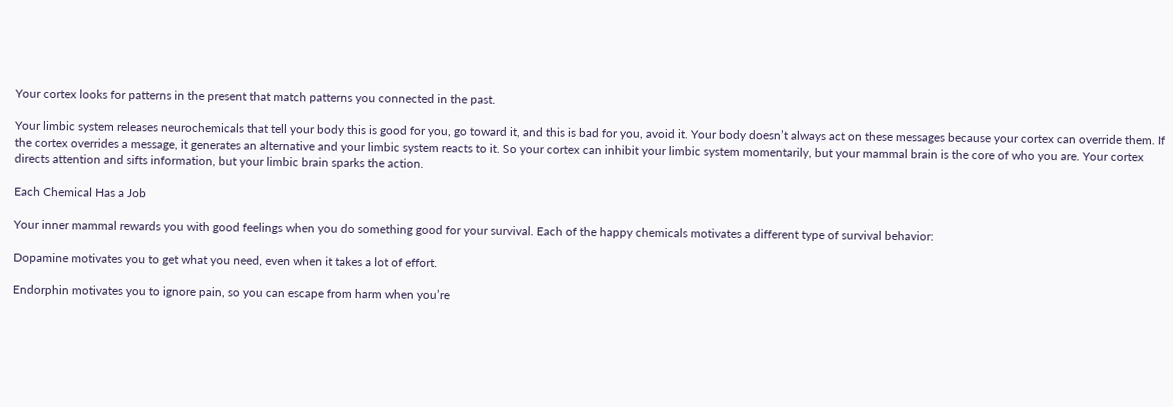Your cortex looks for patterns in the present that match patterns you connected in the past.

Your limbic system releases neurochemicals that tell your body this is good for you, go toward it, and this is bad for you, avoid it. Your body doesn’t always act on these messages because your cortex can override them. If the cortex overrides a message, it generates an alternative and your limbic system reacts to it. So your cortex can inhibit your limbic system momentarily, but your mammal brain is the core of who you are. Your cortex directs attention and sifts information, but your limbic brain sparks the action.

Each Chemical Has a Job

Your inner mammal rewards you with good feelings when you do something good for your survival. Each of the happy chemicals motivates a different type of survival behavior:

Dopamine motivates you to get what you need, even when it takes a lot of effort.

Endorphin motivates you to ignore pain, so you can escape from harm when you’re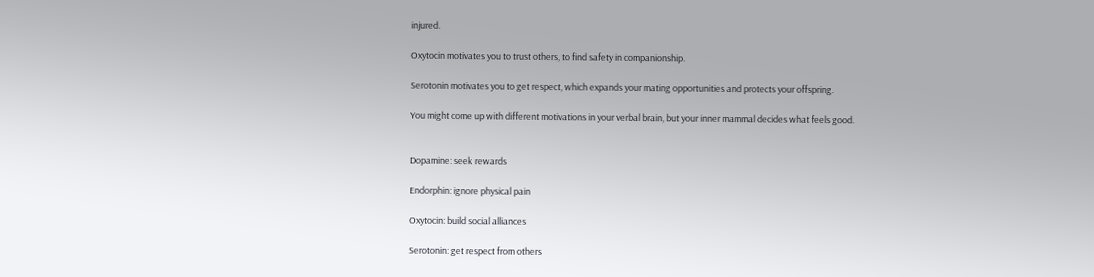injured.

Oxytocin motivates you to trust others, to find safety in companionship.

Serotonin motivates you to get respect, which expands your mating opportunities and protects your offspring.

You might come up with different motivations in your verbal brain, but your inner mammal decides what feels good.


Dopamine: seek rewards

Endorphin: ignore physical pain

Oxytocin: build social alliances

Serotonin: get respect from others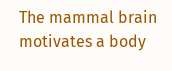The mammal brain motivates a body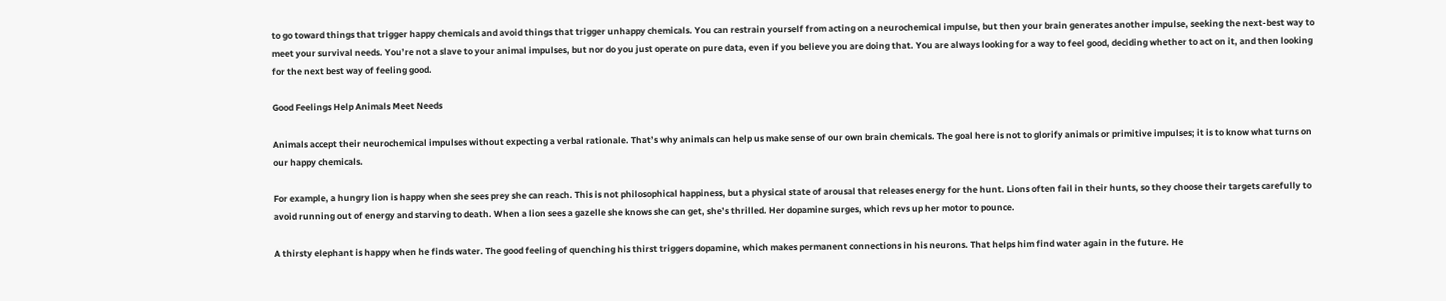to go toward things that trigger happy chemicals and avoid things that trigger unhappy chemicals. You can restrain yourself from acting on a neurochemical impulse, but then your brain generates another impulse, seeking the next-best way to meet your survival needs. You’re not a slave to your animal impulses, but nor do you just operate on pure data, even if you believe you are doing that. You are always looking for a way to feel good, deciding whether to act on it, and then looking for the next best way of feeling good.

Good Feelings Help Animals Meet Needs

Animals accept their neurochemical impulses without expecting a verbal rationale. That’s why animals can help us make sense of our own brain chemicals. The goal here is not to glorify animals or primitive impulses; it is to know what turns on our happy chemicals.

For example, a hungry lion is happy when she sees prey she can reach. This is not philosophical happiness, but a physical state of arousal that releases energy for the hunt. Lions often fail in their hunts, so they choose their targets carefully to avoid running out of energy and starving to death. When a lion sees a gazelle she knows she can get, she’s thrilled. Her dopamine surges, which revs up her motor to pounce.

A thirsty elephant is happy when he finds water. The good feeling of quenching his thirst triggers dopamine, which makes permanent connections in his neurons. That helps him find water again in the future. He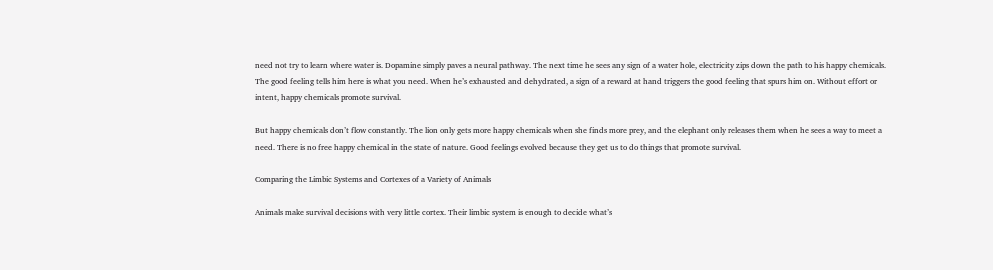need not try to learn where water is. Dopamine simply paves a neural pathway. The next time he sees any sign of a water hole, electricity zips down the path to his happy chemicals. The good feeling tells him here is what you need. When he’s exhausted and dehydrated, a sign of a reward at hand triggers the good feeling that spurs him on. Without effort or intent, happy chemicals promote survival.

But happy chemicals don’t flow constantly. The lion only gets more happy chemicals when she finds more prey, and the elephant only releases them when he sees a way to meet a need. There is no free happy chemical in the state of nature. Good feelings evolved because they get us to do things that promote survival.

Comparing the Limbic Systems and Cortexes of a Variety of Animals

Animals make survival decisions with very little cortex. Their limbic system is enough to decide what’s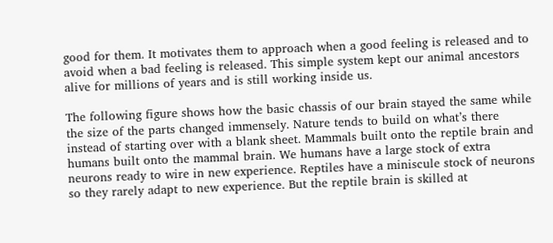good for them. It motivates them to approach when a good feeling is released and to avoid when a bad feeling is released. This simple system kept our animal ancestors alive for millions of years and is still working inside us.

The following figure shows how the basic chassis of our brain stayed the same while the size of the parts changed immensely. Nature tends to build on what’s there instead of starting over with a blank sheet. Mammals built onto the reptile brain and humans built onto the mammal brain. We humans have a large stock of extra neurons ready to wire in new experience. Reptiles have a miniscule stock of neurons so they rarely adapt to new experience. But the reptile brain is skilled at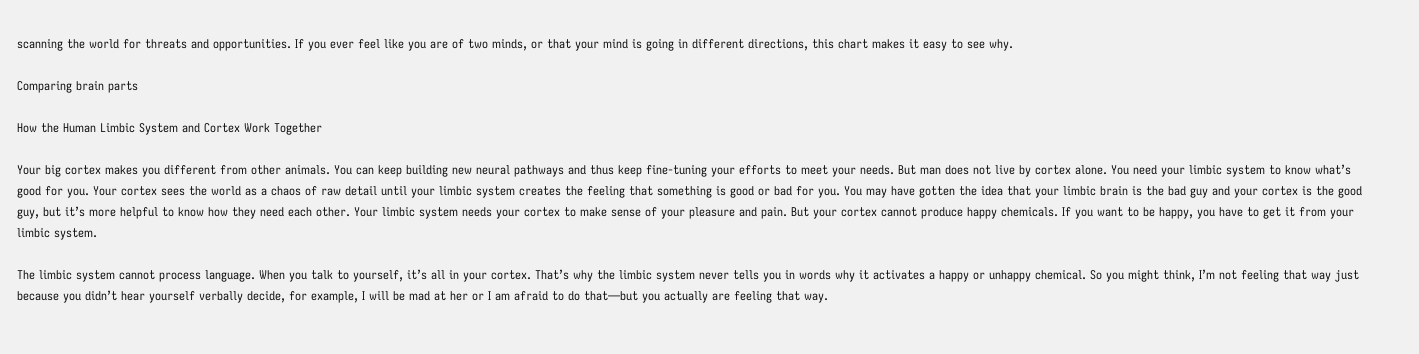scanning the world for threats and opportunities. If you ever feel like you are of two minds, or that your mind is going in different directions, this chart makes it easy to see why.

Comparing brain parts

How the Human Limbic System and Cortex Work Together

Your big cortex makes you different from other animals. You can keep building new neural pathways and thus keep fine-tuning your efforts to meet your needs. But man does not live by cortex alone. You need your limbic system to know what’s good for you. Your cortex sees the world as a chaos of raw detail until your limbic system creates the feeling that something is good or bad for you. You may have gotten the idea that your limbic brain is the bad guy and your cortex is the good guy, but it’s more helpful to know how they need each other. Your limbic system needs your cortex to make sense of your pleasure and pain. But your cortex cannot produce happy chemicals. If you want to be happy, you have to get it from your limbic system.

The limbic system cannot process language. When you talk to yourself, it’s all in your cortex. That’s why the limbic system never tells you in words why it activates a happy or unhappy chemical. So you might think, I’m not feeling that way just because you didn’t hear yourself verbally decide, for example, I will be mad at her or I am afraid to do that—but you actually are feeling that way.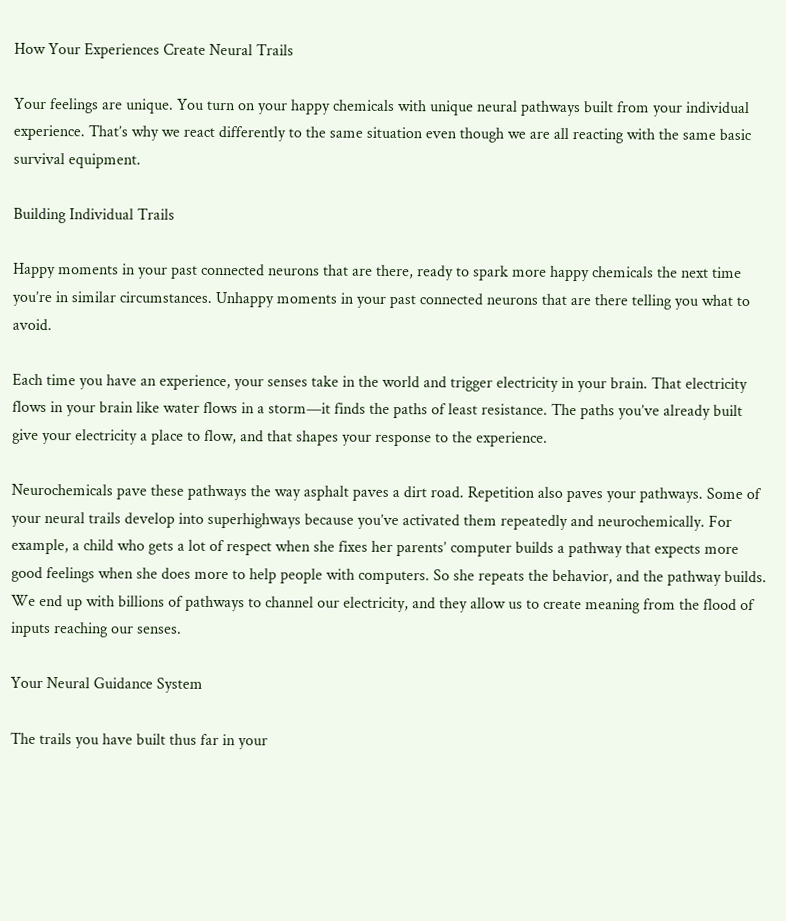How Your Experiences Create Neural Trails

Your feelings are unique. You turn on your happy chemicals with unique neural pathways built from your individual experience. That’s why we react differently to the same situation even though we are all reacting with the same basic survival equipment.

Building Individual Trails

Happy moments in your past connected neurons that are there, ready to spark more happy chemicals the next time you’re in similar circumstances. Unhappy moments in your past connected neurons that are there telling you what to avoid.

Each time you have an experience, your senses take in the world and trigger electricity in your brain. That electricity flows in your brain like water flows in a storm—it finds the paths of least resistance. The paths you’ve already built give your electricity a place to flow, and that shapes your response to the experience.

Neurochemicals pave these pathways the way asphalt paves a dirt road. Repetition also paves your pathways. Some of your neural trails develop into superhighways because you’ve activated them repeatedly and neurochemically. For example, a child who gets a lot of respect when she fixes her parents’ computer builds a pathway that expects more good feelings when she does more to help people with computers. So she repeats the behavior, and the pathway builds. We end up with billions of pathways to channel our electricity, and they allow us to create meaning from the flood of inputs reaching our senses.

Your Neural Guidance System

The trails you have built thus far in your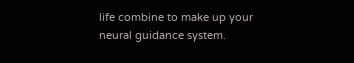life combine to make up your neural guidance system.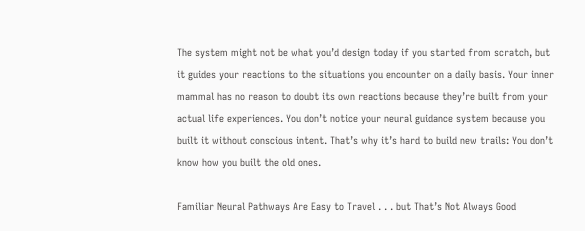The system might not be what you’d design today if you started from scratch, but it guides your reactions to the situations you encounter on a daily basis. Your inner mammal has no reason to doubt its own reactions because they’re built from your actual life experiences. You don’t notice your neural guidance system because you built it without conscious intent. That’s why it’s hard to build new trails: You don’t know how you built the old ones.

Familiar Neural Pathways Are Easy to Travel . . . but That’s Not Always Good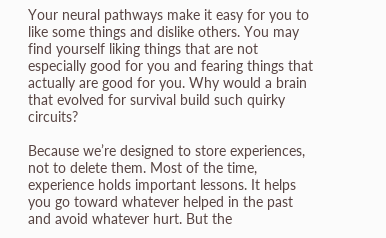Your neural pathways make it easy for you to like some things and dislike others. You may find yourself liking things that are not especially good for you and fearing things that actually are good for you. Why would a brain that evolved for survival build such quirky circuits?

Because we’re designed to store experiences, not to delete them. Most of the time, experience holds important lessons. It helps you go toward whatever helped in the past and avoid whatever hurt. But the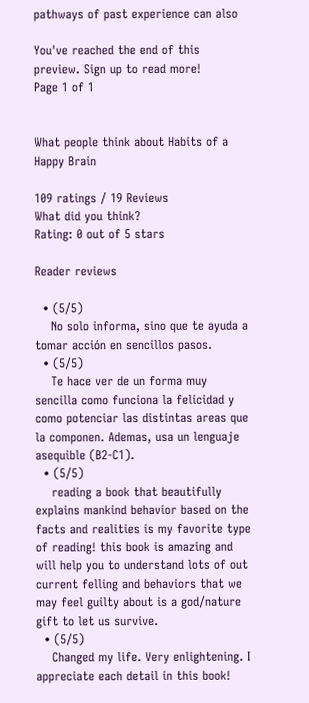pathways of past experience can also

You've reached the end of this preview. Sign up to read more!
Page 1 of 1


What people think about Habits of a Happy Brain

109 ratings / 19 Reviews
What did you think?
Rating: 0 out of 5 stars

Reader reviews

  • (5/5)
    No solo informa, sino que te ayuda a tomar acción en sencillos pasos.
  • (5/5)
    Te hace ver de un forma muy sencilla como funciona la felicidad y como potenciar las distintas areas que la componen. Ademas, usa un lenguaje asequible (B2-C1).
  • (5/5)
    reading a book that beautifully explains mankind behavior based on the facts and realities is my favorite type of reading! this book is amazing and will help you to understand lots of out current felling and behaviors that we may feel guilty about is a god/nature gift to let us survive.
  • (5/5)
    Changed my life. Very enlightening. I appreciate each detail in this book!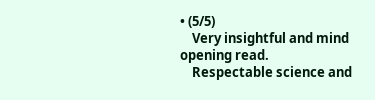• (5/5)
    Very insightful and mind opening read.
    Respectable science and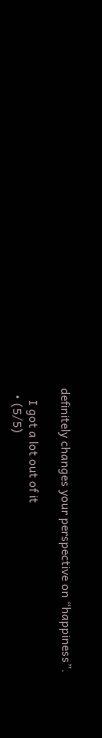definitely changes your perspective on “happiness”.

    I got a lot out of it
  • (5/5)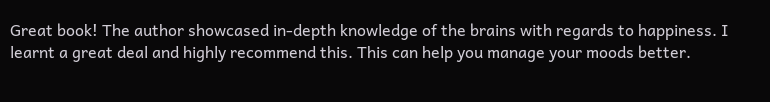Great book! The author showcased in-depth knowledge of the brains with regards to happiness. I learnt a great deal and highly recommend this. This can help you manage your moods better.